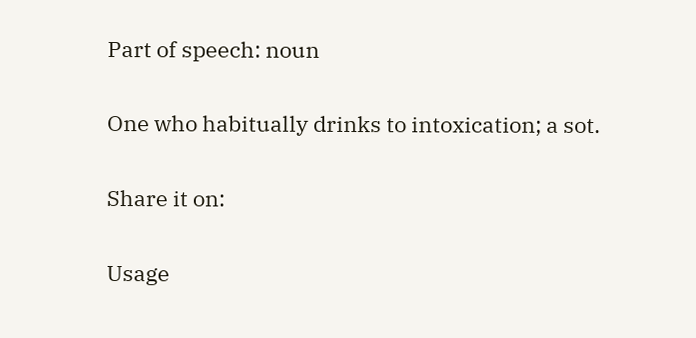Part of speech: noun

One who habitually drinks to intoxication; a sot.

Share it on:

Usage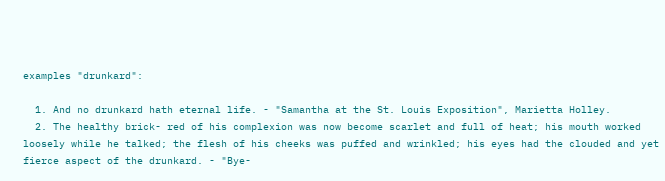examples "drunkard":

  1. And no drunkard hath eternal life. - "Samantha at the St. Louis Exposition", Marietta Holley.
  2. The healthy brick- red of his complexion was now become scarlet and full of heat; his mouth worked loosely while he talked; the flesh of his cheeks was puffed and wrinkled; his eyes had the clouded and yet fierce aspect of the drunkard. - "Bye-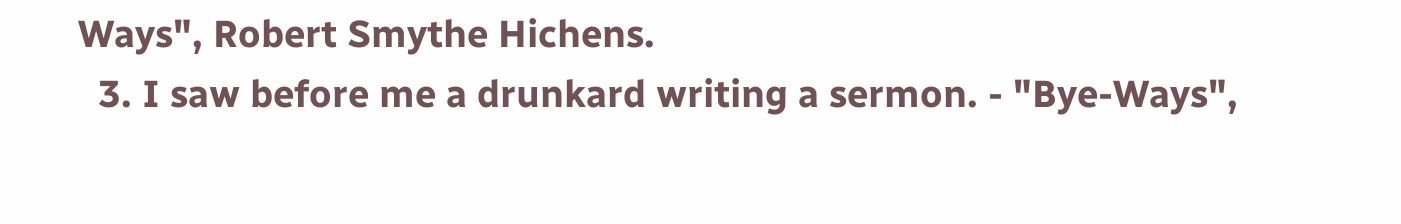Ways", Robert Smythe Hichens.
  3. I saw before me a drunkard writing a sermon. - "Bye-Ways",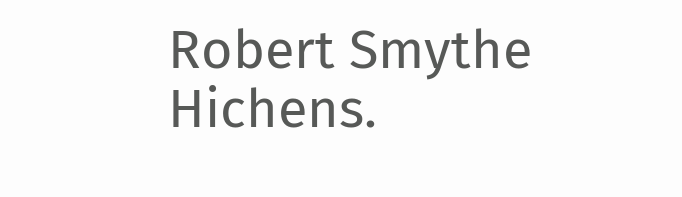Robert Smythe Hichens.